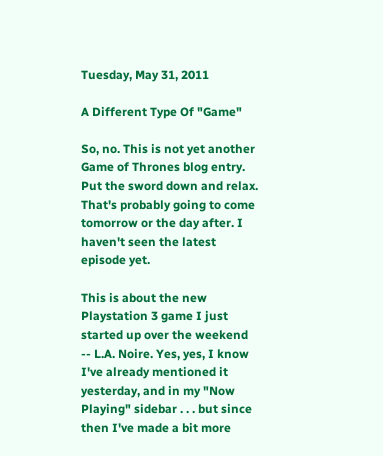Tuesday, May 31, 2011

A Different Type Of "Game"

So, no. This is not yet another Game of Thrones blog entry. Put the sword down and relax. That's probably going to come tomorrow or the day after. I haven't seen the latest episode yet.

This is about the new Playstation 3 game I just started up over the weekend -- L.A. Noire. Yes, yes, I know I've already mentioned it yesterday, and in my "Now Playing" sidebar . . . but since then I've made a bit more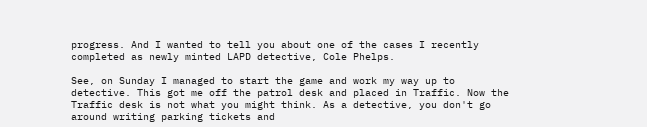progress. And I wanted to tell you about one of the cases I recently completed as newly minted LAPD detective, Cole Phelps.

See, on Sunday I managed to start the game and work my way up to detective. This got me off the patrol desk and placed in Traffic. Now the Traffic desk is not what you might think. As a detective, you don't go around writing parking tickets and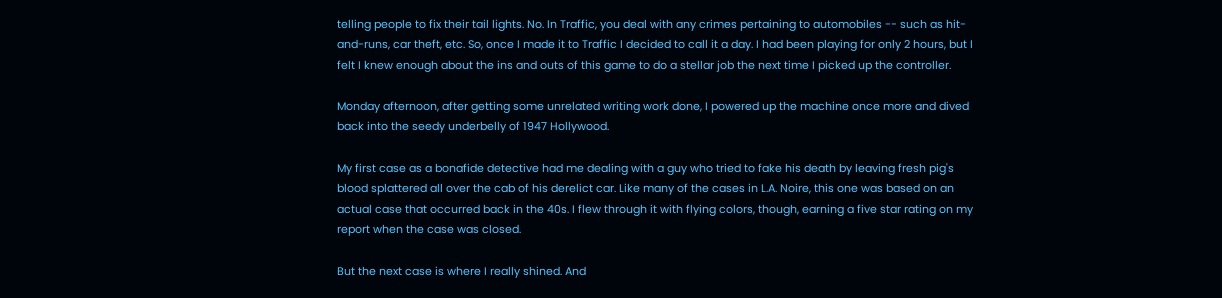telling people to fix their tail lights. No. In Traffic, you deal with any crimes pertaining to automobiles -- such as hit-and-runs, car theft, etc. So, once I made it to Traffic I decided to call it a day. I had been playing for only 2 hours, but I felt I knew enough about the ins and outs of this game to do a stellar job the next time I picked up the controller.

Monday afternoon, after getting some unrelated writing work done, I powered up the machine once more and dived back into the seedy underbelly of 1947 Hollywood.

My first case as a bonafide detective had me dealing with a guy who tried to fake his death by leaving fresh pig's blood splattered all over the cab of his derelict car. Like many of the cases in L.A. Noire, this one was based on an actual case that occurred back in the 40s. I flew through it with flying colors, though, earning a five star rating on my report when the case was closed.

But the next case is where I really shined. And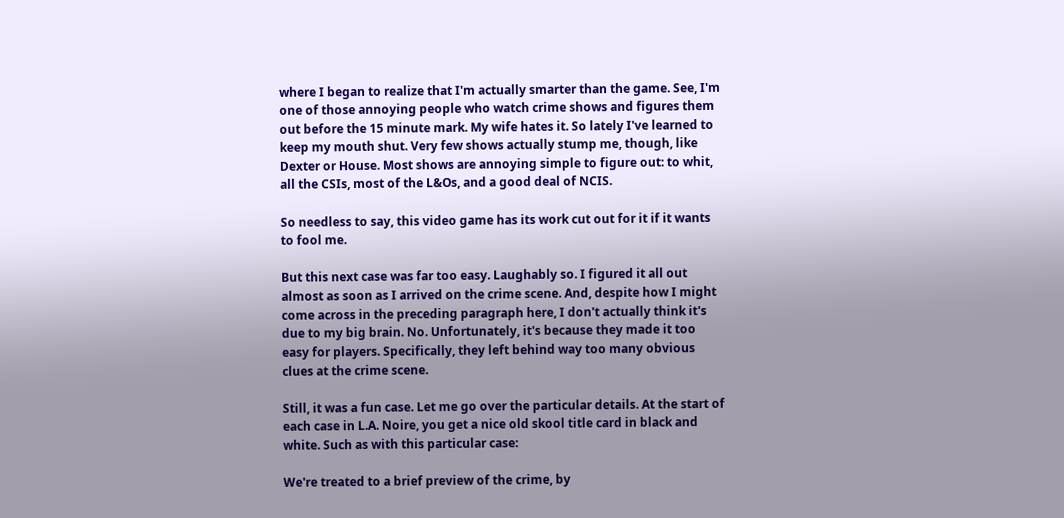where I began to realize that I'm actually smarter than the game. See, I'm one of those annoying people who watch crime shows and figures them out before the 15 minute mark. My wife hates it. So lately I've learned to keep my mouth shut. Very few shows actually stump me, though, like Dexter or House. Most shows are annoying simple to figure out: to whit, all the CSIs, most of the L&Os, and a good deal of NCIS.

So needless to say, this video game has its work cut out for it if it wants to fool me.

But this next case was far too easy. Laughably so. I figured it all out almost as soon as I arrived on the crime scene. And, despite how I might come across in the preceding paragraph here, I don't actually think it's due to my big brain. No. Unfortunately, it's because they made it too easy for players. Specifically, they left behind way too many obvious clues at the crime scene.

Still, it was a fun case. Let me go over the particular details. At the start of each case in L.A. Noire, you get a nice old skool title card in black and white. Such as with this particular case:

We're treated to a brief preview of the crime, by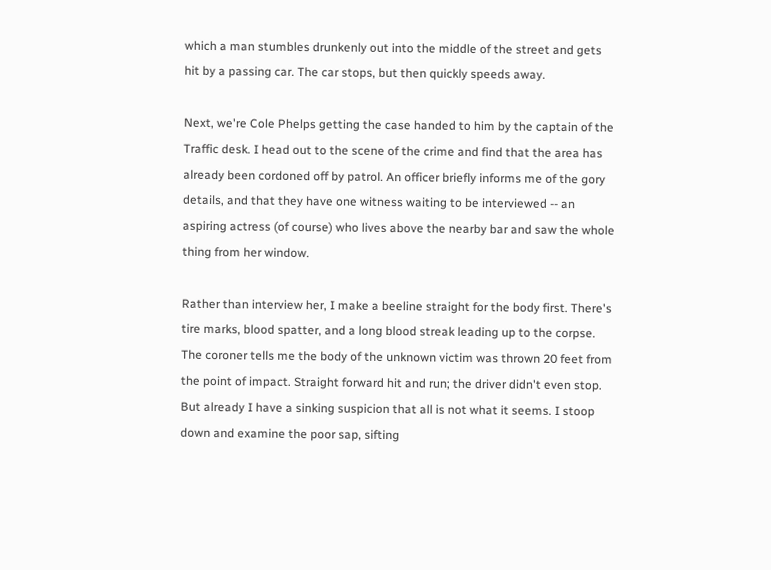which a man stumbles drunkenly out into the middle of the street and gets hit by a passing car. The car stops, but then quickly speeds away.

Next, we're Cole Phelps getting the case handed to him by the captain of the Traffic desk. I head out to the scene of the crime and find that the area has already been cordoned off by patrol. An officer briefly informs me of the gory details, and that they have one witness waiting to be interviewed -- an aspiring actress (of course) who lives above the nearby bar and saw the whole thing from her window.

Rather than interview her, I make a beeline straight for the body first. There's tire marks, blood spatter, and a long blood streak leading up to the corpse. The coroner tells me the body of the unknown victim was thrown 20 feet from the point of impact. Straight forward hit and run; the driver didn't even stop. But already I have a sinking suspicion that all is not what it seems. I stoop down and examine the poor sap, sifting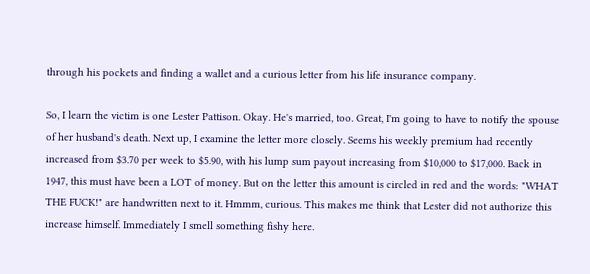through his pockets and finding a wallet and a curious letter from his life insurance company.

So, I learn the victim is one Lester Pattison. Okay. He's married, too. Great, I'm going to have to notify the spouse of her husband's death. Next up, I examine the letter more closely. Seems his weekly premium had recently increased from $3.70 per week to $5.90, with his lump sum payout increasing from $10,000 to $17,000. Back in 1947, this must have been a LOT of money. But on the letter this amount is circled in red and the words: "WHAT THE FUCK!" are handwritten next to it. Hmmm, curious. This makes me think that Lester did not authorize this increase himself. Immediately I smell something fishy here.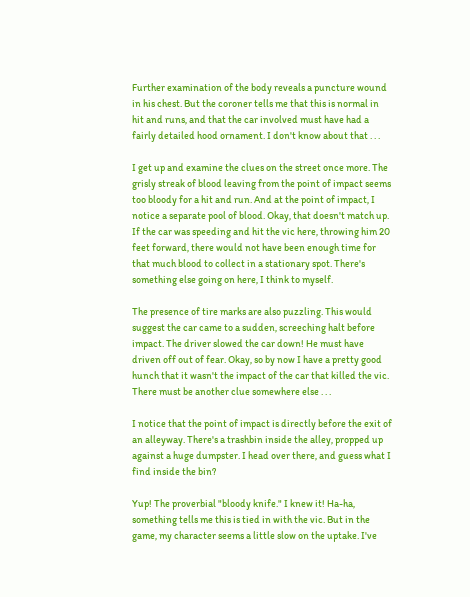Further examination of the body reveals a puncture wound in his chest. But the coroner tells me that this is normal in hit and runs, and that the car involved must have had a fairly detailed hood ornament. I don't know about that . . .

I get up and examine the clues on the street once more. The grisly streak of blood leaving from the point of impact seems too bloody for a hit and run. And at the point of impact, I notice a separate pool of blood. Okay, that doesn't match up. If the car was speeding and hit the vic here, throwing him 20 feet forward, there would not have been enough time for that much blood to collect in a stationary spot. There's something else going on here, I think to myself.

The presence of tire marks are also puzzling. This would suggest the car came to a sudden, screeching halt before impact. The driver slowed the car down! He must have driven off out of fear. Okay, so by now I have a pretty good hunch that it wasn't the impact of the car that killed the vic. There must be another clue somewhere else . . .

I notice that the point of impact is directly before the exit of an alleyway. There's a trashbin inside the alley, propped up against a huge dumpster. I head over there, and guess what I find inside the bin?

Yup! The proverbial "bloody knife." I knew it! Ha-ha, something tells me this is tied in with the vic. But in the game, my character seems a little slow on the uptake. I've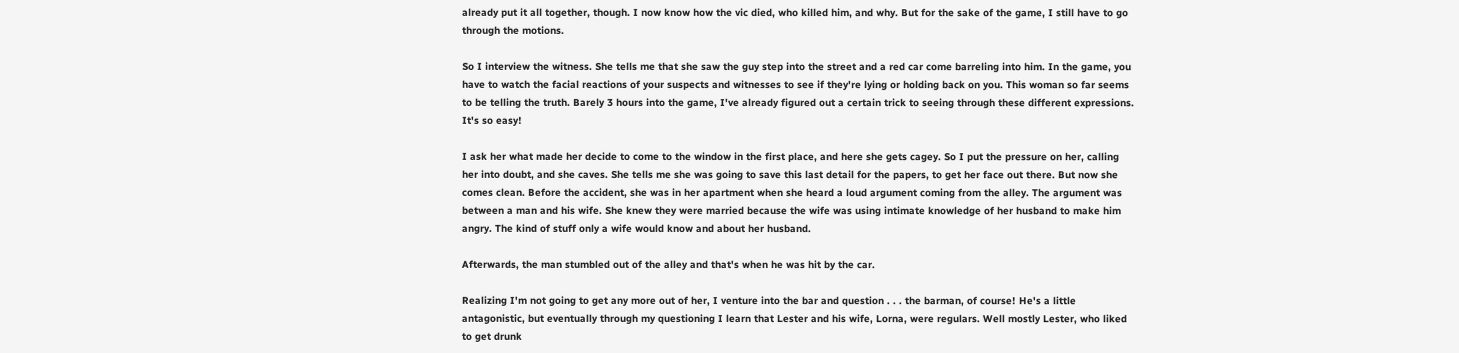already put it all together, though. I now know how the vic died, who killed him, and why. But for the sake of the game, I still have to go through the motions.

So I interview the witness. She tells me that she saw the guy step into the street and a red car come barreling into him. In the game, you have to watch the facial reactions of your suspects and witnesses to see if they're lying or holding back on you. This woman so far seems to be telling the truth. Barely 3 hours into the game, I've already figured out a certain trick to seeing through these different expressions. It's so easy!

I ask her what made her decide to come to the window in the first place, and here she gets cagey. So I put the pressure on her, calling her into doubt, and she caves. She tells me she was going to save this last detail for the papers, to get her face out there. But now she comes clean. Before the accident, she was in her apartment when she heard a loud argument coming from the alley. The argument was between a man and his wife. She knew they were married because the wife was using intimate knowledge of her husband to make him angry. The kind of stuff only a wife would know and about her husband.

Afterwards, the man stumbled out of the alley and that's when he was hit by the car.

Realizing I'm not going to get any more out of her, I venture into the bar and question . . . the barman, of course! He's a little antagonistic, but eventually through my questioning I learn that Lester and his wife, Lorna, were regulars. Well mostly Lester, who liked to get drunk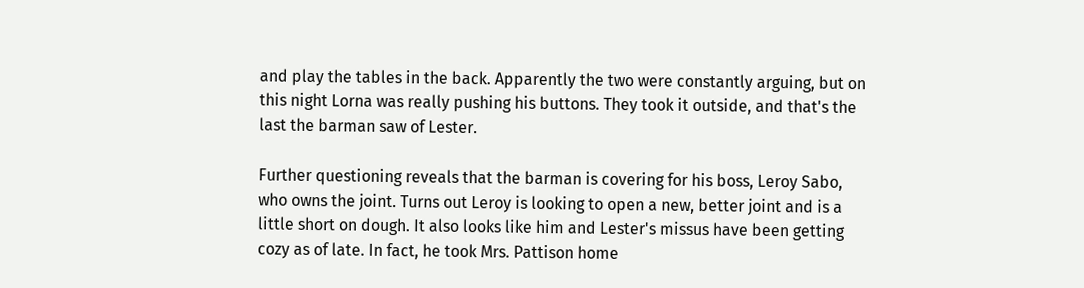and play the tables in the back. Apparently the two were constantly arguing, but on this night Lorna was really pushing his buttons. They took it outside, and that's the last the barman saw of Lester.

Further questioning reveals that the barman is covering for his boss, Leroy Sabo, who owns the joint. Turns out Leroy is looking to open a new, better joint and is a little short on dough. It also looks like him and Lester's missus have been getting cozy as of late. In fact, he took Mrs. Pattison home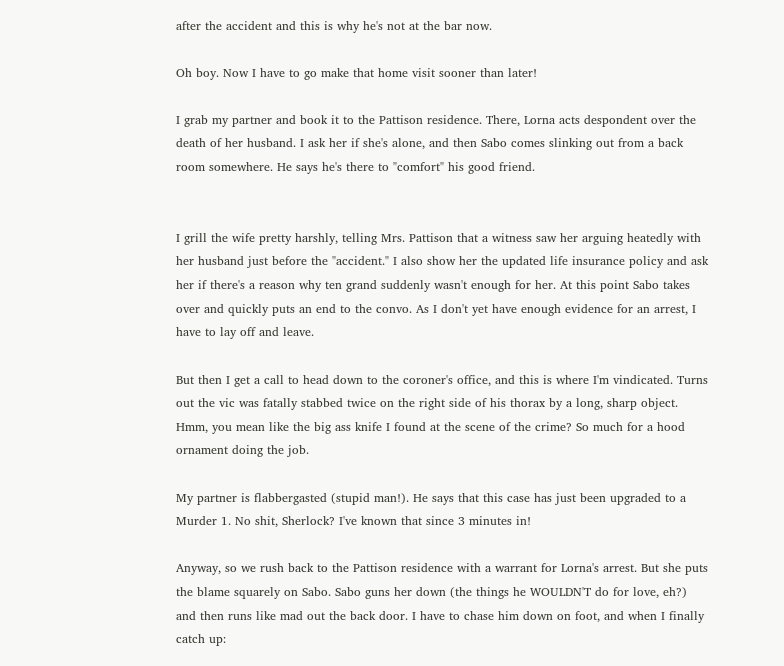after the accident and this is why he's not at the bar now.

Oh boy. Now I have to go make that home visit sooner than later!

I grab my partner and book it to the Pattison residence. There, Lorna acts despondent over the death of her husband. I ask her if she's alone, and then Sabo comes slinking out from a back room somewhere. He says he's there to "comfort" his good friend.


I grill the wife pretty harshly, telling Mrs. Pattison that a witness saw her arguing heatedly with her husband just before the "accident." I also show her the updated life insurance policy and ask her if there's a reason why ten grand suddenly wasn't enough for her. At this point Sabo takes over and quickly puts an end to the convo. As I don't yet have enough evidence for an arrest, I have to lay off and leave.

But then I get a call to head down to the coroner's office, and this is where I'm vindicated. Turns out the vic was fatally stabbed twice on the right side of his thorax by a long, sharp object. Hmm, you mean like the big ass knife I found at the scene of the crime? So much for a hood ornament doing the job.

My partner is flabbergasted (stupid man!). He says that this case has just been upgraded to a Murder 1. No shit, Sherlock? I've known that since 3 minutes in!

Anyway, so we rush back to the Pattison residence with a warrant for Lorna's arrest. But she puts the blame squarely on Sabo. Sabo guns her down (the things he WOULDN'T do for love, eh?) and then runs like mad out the back door. I have to chase him down on foot, and when I finally catch up: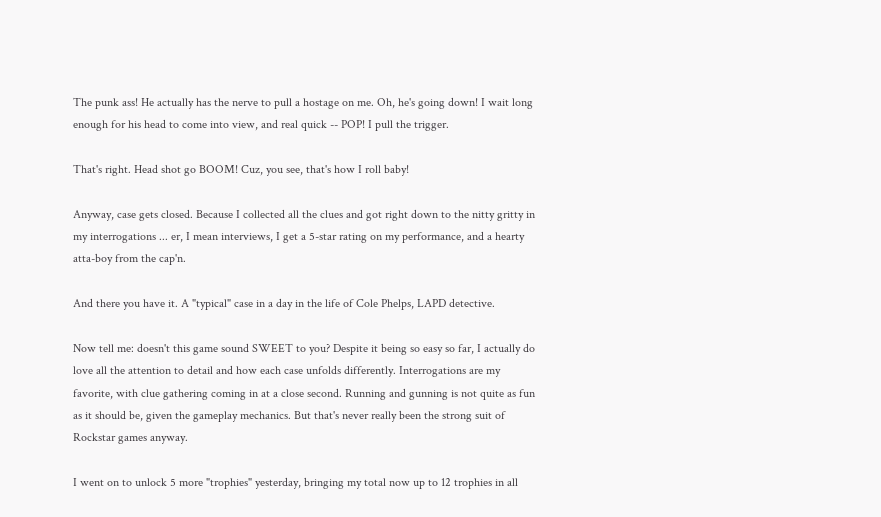The punk ass! He actually has the nerve to pull a hostage on me. Oh, he's going down! I wait long enough for his head to come into view, and real quick -- POP! I pull the trigger.

That's right. Head shot go BOOM! Cuz, you see, that's how I roll baby!

Anyway, case gets closed. Because I collected all the clues and got right down to the nitty gritty in my interrogations ... er, I mean interviews, I get a 5-star rating on my performance, and a hearty atta-boy from the cap'n.

And there you have it. A "typical" case in a day in the life of Cole Phelps, LAPD detective.

Now tell me: doesn't this game sound SWEET to you? Despite it being so easy so far, I actually do love all the attention to detail and how each case unfolds differently. Interrogations are my favorite, with clue gathering coming in at a close second. Running and gunning is not quite as fun as it should be, given the gameplay mechanics. But that's never really been the strong suit of Rockstar games anyway.

I went on to unlock 5 more "trophies" yesterday, bringing my total now up to 12 trophies in all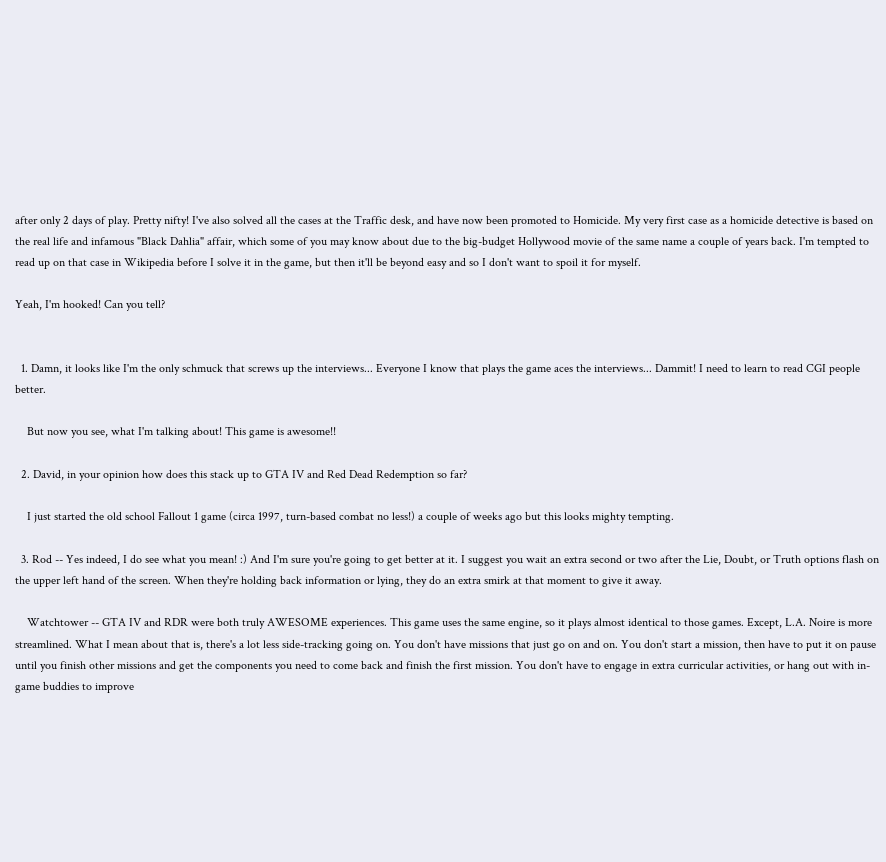after only 2 days of play. Pretty nifty! I've also solved all the cases at the Traffic desk, and have now been promoted to Homicide. My very first case as a homicide detective is based on the real life and infamous "Black Dahlia" affair, which some of you may know about due to the big-budget Hollywood movie of the same name a couple of years back. I'm tempted to read up on that case in Wikipedia before I solve it in the game, but then it'll be beyond easy and so I don't want to spoil it for myself.

Yeah, I'm hooked! Can you tell?


  1. Damn, it looks like I'm the only schmuck that screws up the interviews... Everyone I know that plays the game aces the interviews... Dammit! I need to learn to read CGI people better.

    But now you see, what I'm talking about! This game is awesome!!

  2. David, in your opinion how does this stack up to GTA IV and Red Dead Redemption so far?

    I just started the old school Fallout 1 game (circa 1997, turn-based combat no less!) a couple of weeks ago but this looks mighty tempting.

  3. Rod -- Yes indeed, I do see what you mean! :) And I'm sure you're going to get better at it. I suggest you wait an extra second or two after the Lie, Doubt, or Truth options flash on the upper left hand of the screen. When they're holding back information or lying, they do an extra smirk at that moment to give it away.

    Watchtower -- GTA IV and RDR were both truly AWESOME experiences. This game uses the same engine, so it plays almost identical to those games. Except, L.A. Noire is more streamlined. What I mean about that is, there's a lot less side-tracking going on. You don't have missions that just go on and on. You don't start a mission, then have to put it on pause until you finish other missions and get the components you need to come back and finish the first mission. You don't have to engage in extra curricular activities, or hang out with in-game buddies to improve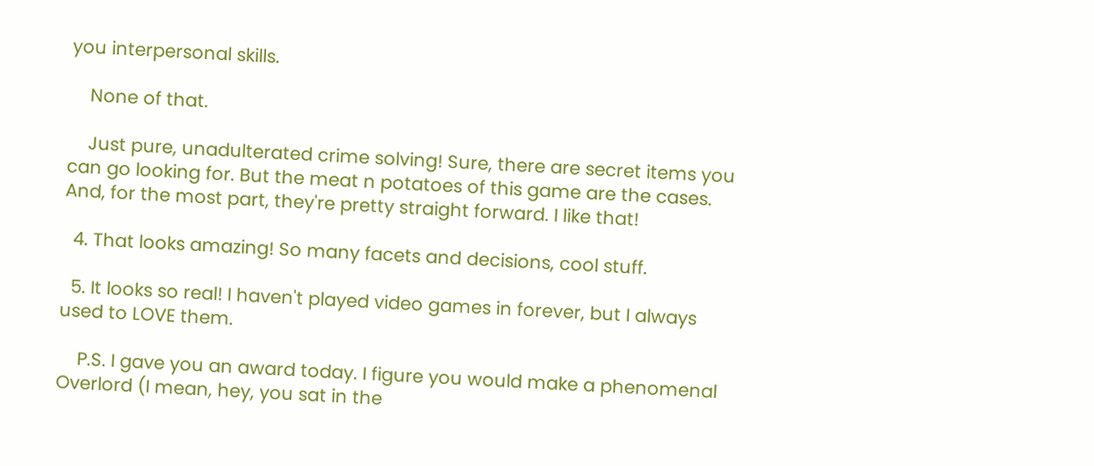you interpersonal skills.

    None of that.

    Just pure, unadulterated crime solving! Sure, there are secret items you can go looking for. But the meat n potatoes of this game are the cases. And, for the most part, they're pretty straight forward. I like that!

  4. That looks amazing! So many facets and decisions, cool stuff.

  5. It looks so real! I haven't played video games in forever, but I always used to LOVE them.

    P.S. I gave you an award today. I figure you would make a phenomenal Overlord (I mean, hey, you sat in the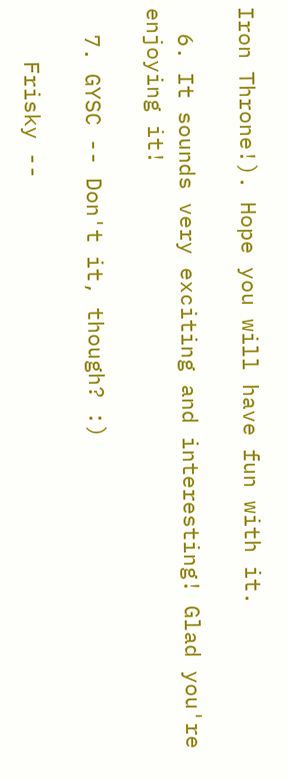Iron Throne!). Hope you will have fun with it.

  6. It sounds very exciting and interesting! Glad you're enjoying it!

  7. GYSC -- Don't it, though? :)

    Frisky --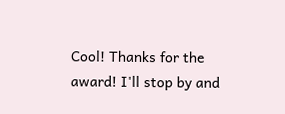Cool! Thanks for the award! I'll stop by and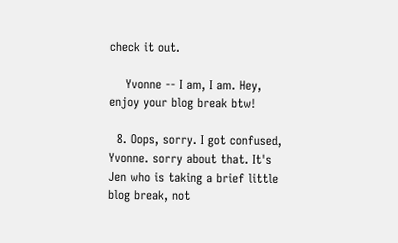check it out.

    Yvonne -- I am, I am. Hey, enjoy your blog break btw!

  8. Oops, sorry. I got confused, Yvonne. sorry about that. It's Jen who is taking a brief little blog break, not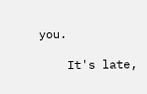you.

    It's late,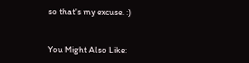so that's my excuse. :)


You Might Also Like: